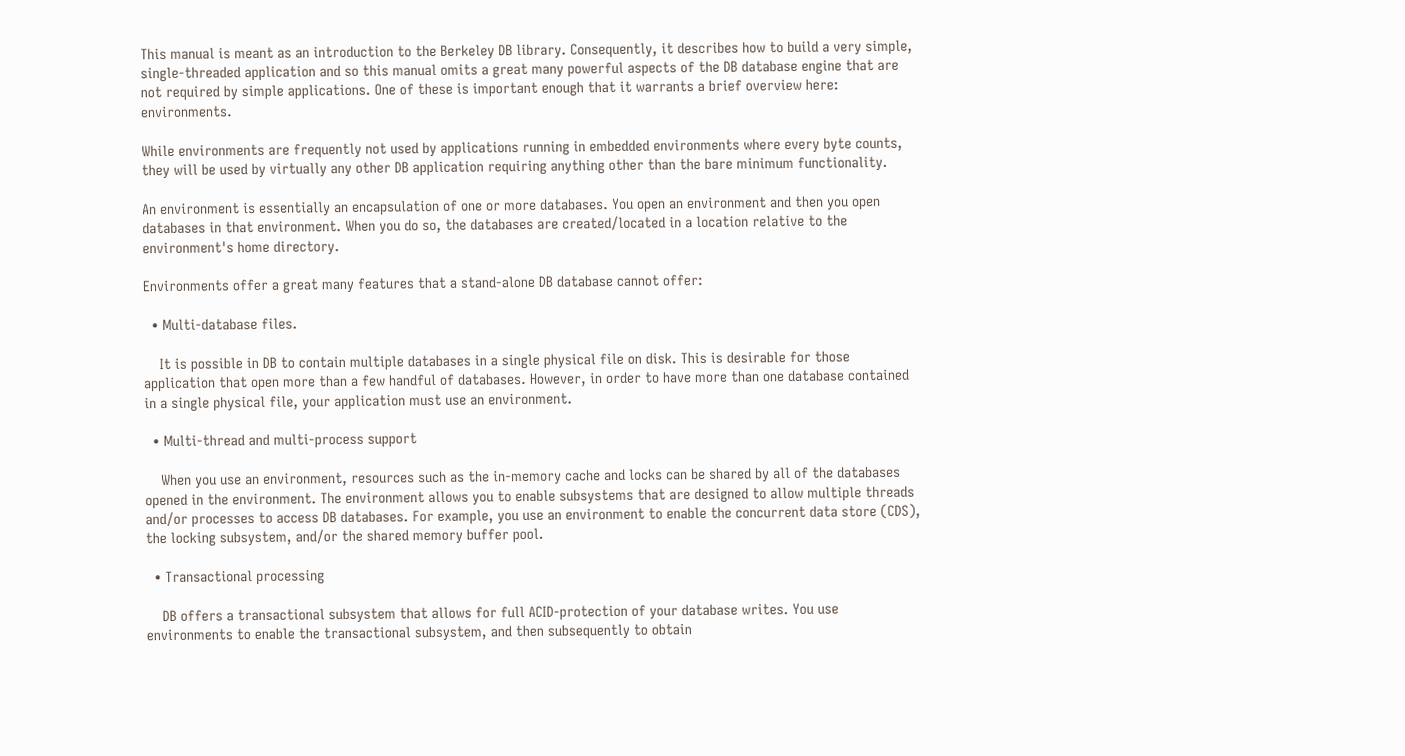This manual is meant as an introduction to the Berkeley DB library. Consequently, it describes how to build a very simple, single-threaded application and so this manual omits a great many powerful aspects of the DB database engine that are not required by simple applications. One of these is important enough that it warrants a brief overview here: environments.

While environments are frequently not used by applications running in embedded environments where every byte counts, they will be used by virtually any other DB application requiring anything other than the bare minimum functionality.

An environment is essentially an encapsulation of one or more databases. You open an environment and then you open databases in that environment. When you do so, the databases are created/located in a location relative to the environment's home directory.

Environments offer a great many features that a stand-alone DB database cannot offer:

  • Multi-database files.

    It is possible in DB to contain multiple databases in a single physical file on disk. This is desirable for those application that open more than a few handful of databases. However, in order to have more than one database contained in a single physical file, your application must use an environment.

  • Multi-thread and multi-process support

    When you use an environment, resources such as the in-memory cache and locks can be shared by all of the databases opened in the environment. The environment allows you to enable subsystems that are designed to allow multiple threads and/or processes to access DB databases. For example, you use an environment to enable the concurrent data store (CDS), the locking subsystem, and/or the shared memory buffer pool.

  • Transactional processing

    DB offers a transactional subsystem that allows for full ACID-protection of your database writes. You use environments to enable the transactional subsystem, and then subsequently to obtain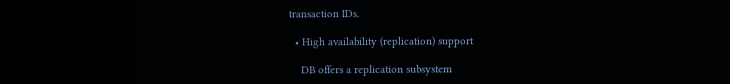transaction IDs.

  • High availability (replication) support

    DB offers a replication subsystem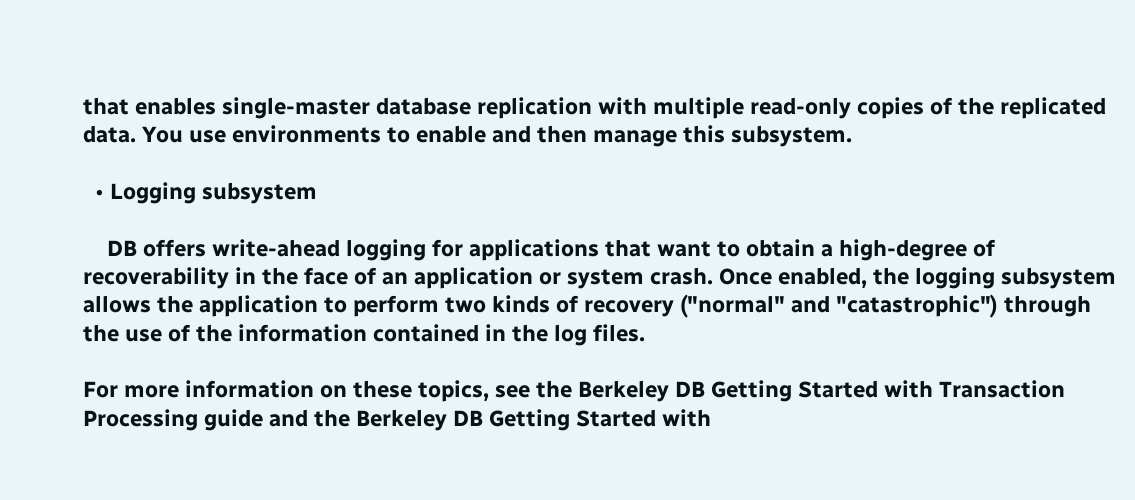that enables single-master database replication with multiple read-only copies of the replicated data. You use environments to enable and then manage this subsystem.

  • Logging subsystem

    DB offers write-ahead logging for applications that want to obtain a high-degree of recoverability in the face of an application or system crash. Once enabled, the logging subsystem allows the application to perform two kinds of recovery ("normal" and "catastrophic") through the use of the information contained in the log files.

For more information on these topics, see the Berkeley DB Getting Started with Transaction Processing guide and the Berkeley DB Getting Started with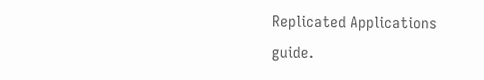Replicated Applications guide.